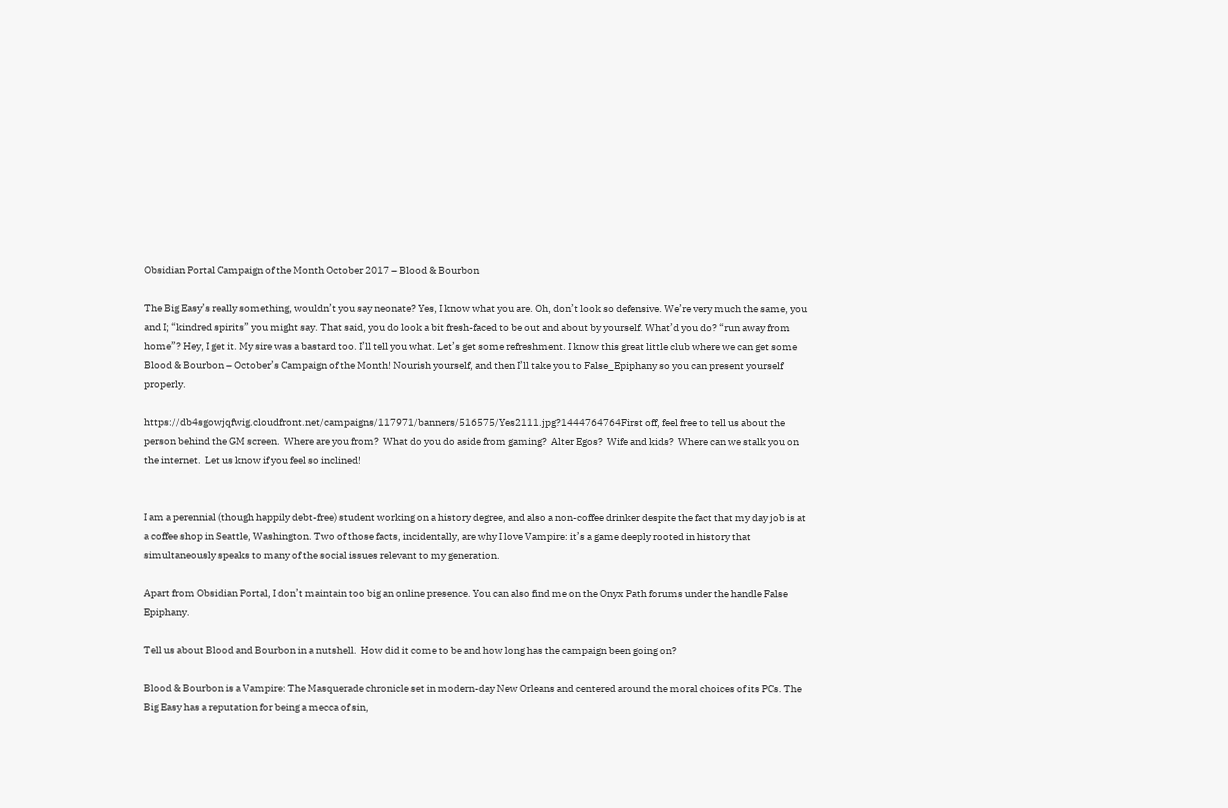Obsidian Portal Campaign of the Month October 2017 – Blood & Bourbon

The Big Easy’s really something, wouldn’t you say neonate? Yes, I know what you are. Oh, don’t look so defensive. We’re very much the same, you and I; “kindred spirits” you might say. That said, you do look a bit fresh-faced to be out and about by yourself. What’d you do? “run away from home”? Hey, I get it. My sire was a bastard too. I’ll tell you what. Let’s get some refreshment. I know this great little club where we can get some Blood & Bourbon – October’s Campaign of the Month! Nourish yourself, and then I’ll take you to False_Epiphany so you can present yourself properly.

https://db4sgowjqfwig.cloudfront.net/campaigns/117971/banners/516575/Yes2111.jpg?1444764764First off, feel free to tell us about the person behind the GM screen.  Where are you from?  What do you do aside from gaming?  Alter Egos?  Wife and kids?  Where can we stalk you on the internet.  Let us know if you feel so inclined!


I am a perennial (though happily debt-free) student working on a history degree, and also a non-coffee drinker despite the fact that my day job is at a coffee shop in Seattle, Washington. Two of those facts, incidentally, are why I love Vampire: it’s a game deeply rooted in history that simultaneously speaks to many of the social issues relevant to my generation.

Apart from Obsidian Portal, I don’t maintain too big an online presence. You can also find me on the Onyx Path forums under the handle False Epiphany.

Tell us about Blood and Bourbon in a nutshell.  How did it come to be and how long has the campaign been going on?

Blood & Bourbon is a Vampire: The Masquerade chronicle set in modern-day New Orleans and centered around the moral choices of its PCs. The Big Easy has a reputation for being a mecca of sin,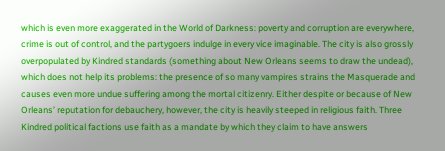which is even more exaggerated in the World of Darkness: poverty and corruption are everywhere, crime is out of control, and the partygoers indulge in every vice imaginable. The city is also grossly overpopulated by Kindred standards (something about New Orleans seems to draw the undead), which does not help its problems: the presence of so many vampires strains the Masquerade and causes even more undue suffering among the mortal citizenry. Either despite or because of New Orleans’ reputation for debauchery, however, the city is heavily steeped in religious faith. Three Kindred political factions use faith as a mandate by which they claim to have answers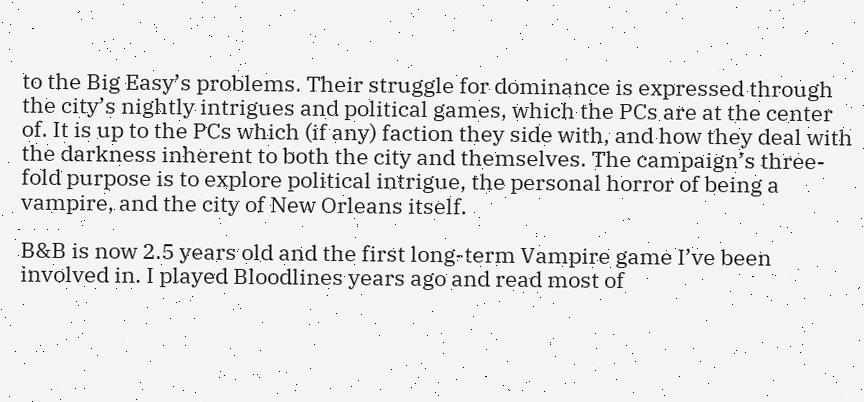to the Big Easy’s problems. Their struggle for dominance is expressed through the city’s nightly intrigues and political games, which the PCs are at the center of. It is up to the PCs which (if any) faction they side with, and how they deal with the darkness inherent to both the city and themselves. The campaign’s three-fold purpose is to explore political intrigue, the personal horror of being a vampire, and the city of New Orleans itself.

B&B is now 2.5 years old and the first long-term Vampire game I’ve been involved in. I played Bloodlines years ago and read most of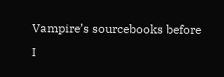Vampire’s sourcebooks before I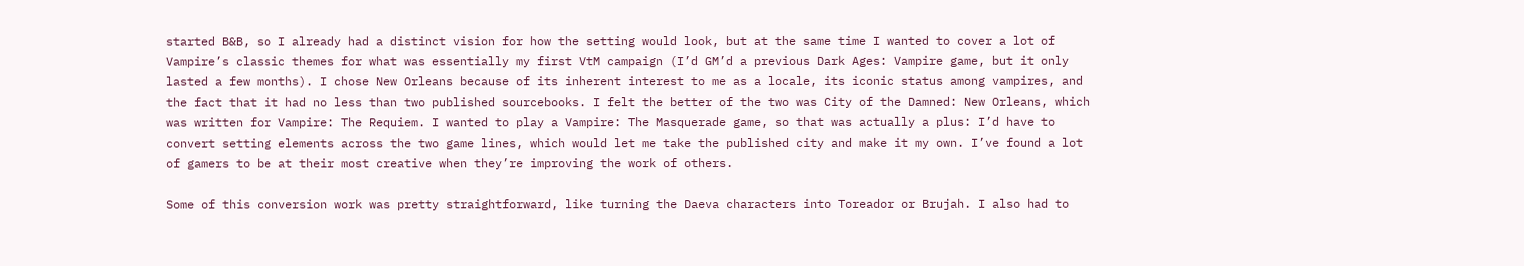started B&B, so I already had a distinct vision for how the setting would look, but at the same time I wanted to cover a lot of Vampire’s classic themes for what was essentially my first VtM campaign (I’d GM’d a previous Dark Ages: Vampire game, but it only lasted a few months). I chose New Orleans because of its inherent interest to me as a locale, its iconic status among vampires, and the fact that it had no less than two published sourcebooks. I felt the better of the two was City of the Damned: New Orleans, which was written for Vampire: The Requiem. I wanted to play a Vampire: The Masquerade game, so that was actually a plus: I’d have to convert setting elements across the two game lines, which would let me take the published city and make it my own. I’ve found a lot of gamers to be at their most creative when they’re improving the work of others.

Some of this conversion work was pretty straightforward, like turning the Daeva characters into Toreador or Brujah. I also had to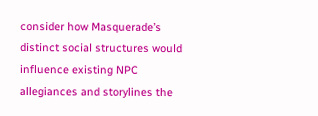consider how Masquerade’s distinct social structures would influence existing NPC allegiances and storylines the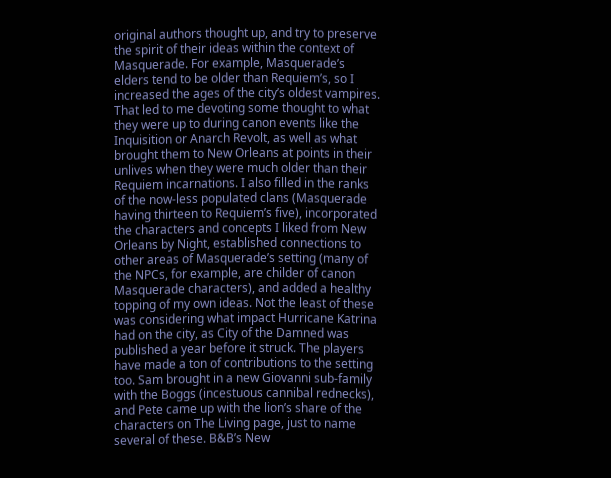original authors thought up, and try to preserve the spirit of their ideas within the context of Masquerade. For example, Masquerade’s elders tend to be older than Requiem’s, so I increased the ages of the city’s oldest vampires. That led to me devoting some thought to what they were up to during canon events like the Inquisition or Anarch Revolt, as well as what brought them to New Orleans at points in their unlives when they were much older than their Requiem incarnations. I also filled in the ranks of the now-less populated clans (Masquerade having thirteen to Requiem’s five), incorporated the characters and concepts I liked from New Orleans by Night, established connections to other areas of Masquerade’s setting (many of the NPCs, for example, are childer of canon Masquerade characters), and added a healthy topping of my own ideas. Not the least of these was considering what impact Hurricane Katrina had on the city, as City of the Damned was published a year before it struck. The players have made a ton of contributions to the setting too. Sam brought in a new Giovanni sub-family with the Boggs (incestuous cannibal rednecks), and Pete came up with the lion’s share of the characters on The Living page, just to name several of these. B&B’s New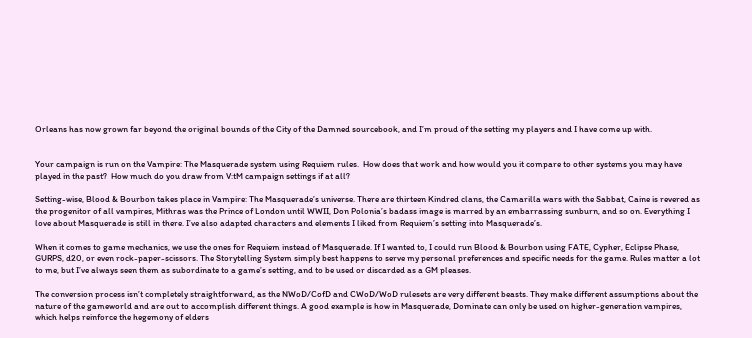Orleans has now grown far beyond the original bounds of the City of the Damned sourcebook, and I’m proud of the setting my players and I have come up with.


Your campaign is run on the Vampire: The Masquerade system using Requiem rules.  How does that work and how would you it compare to other systems you may have played in the past?  How much do you draw from V:tM campaign settings if at all?

Setting-wise, Blood & Bourbon takes place in Vampire: The Masquerade’s universe. There are thirteen Kindred clans, the Camarilla wars with the Sabbat, Caine is revered as the progenitor of all vampires, Mithras was the Prince of London until WWII, Don Polonia’s badass image is marred by an embarrassing sunburn, and so on. Everything I love about Masquerade is still in there. I’ve also adapted characters and elements I liked from Requiem’s setting into Masquerade’s.

When it comes to game mechanics, we use the ones for Requiem instead of Masquerade. If I wanted to, I could run Blood & Bourbon using FATE, Cypher, Eclipse Phase, GURPS, d20, or even rock-paper-scissors. The Storytelling System simply best happens to serve my personal preferences and specific needs for the game. Rules matter a lot to me, but I’ve always seen them as subordinate to a game’s setting, and to be used or discarded as a GM pleases.

The conversion process isn’t completely straightforward, as the NWoD/CofD and CWoD/WoD rulesets are very different beasts. They make different assumptions about the nature of the gameworld and are out to accomplish different things. A good example is how in Masquerade, Dominate can only be used on higher-generation vampires, which helps reinforce the hegemony of elders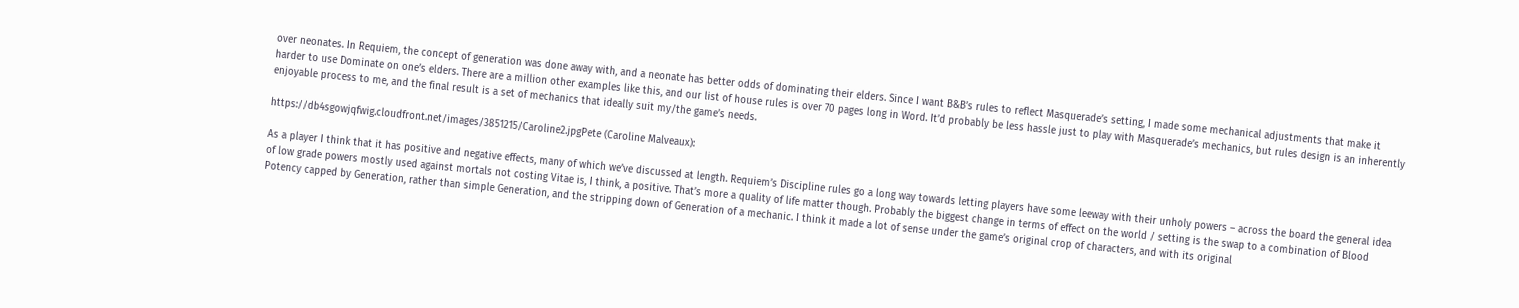over neonates. In Requiem, the concept of generation was done away with, and a neonate has better odds of dominating their elders. Since I want B&B’s rules to reflect Masquerade’s setting, I made some mechanical adjustments that make it harder to use Dominate on one’s elders. There are a million other examples like this, and our list of house rules is over 70 pages long in Word. It’d probably be less hassle just to play with Masquerade’s mechanics, but rules design is an inherently enjoyable process to me, and the final result is a set of mechanics that ideally suit my/the game’s needs.

https://db4sgowjqfwig.cloudfront.net/images/3851215/Caroline2.jpgPete (Caroline Malveaux):

As a player I think that it has positive and negative effects, many of which we’ve discussed at length. Requiem’s Discipline rules go a long way towards letting players have some leeway with their unholy powers – across the board the general idea of low grade powers mostly used against mortals not costing Vitae is, I think, a positive. That’s more a quality of life matter though. Probably the biggest change in terms of effect on the world / setting is the swap to a combination of Blood Potency capped by Generation, rather than simple Generation, and the stripping down of Generation of a mechanic. I think it made a lot of sense under the game’s original crop of characters, and with its original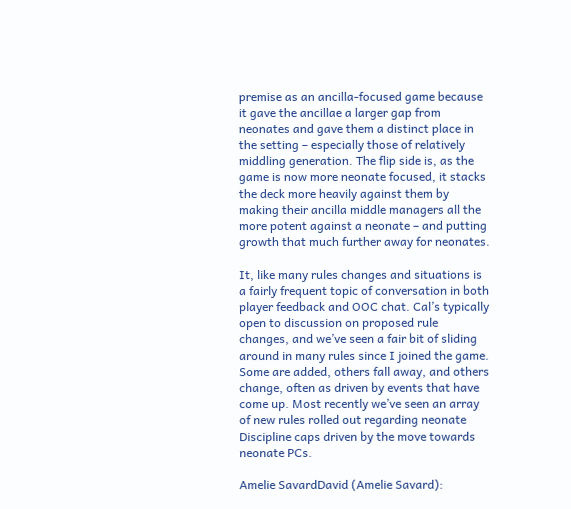premise as an ancilla-focused game because it gave the ancillae a larger gap from neonates and gave them a distinct place in the setting – especially those of relatively middling generation. The flip side is, as the game is now more neonate focused, it stacks the deck more heavily against them by making their ancilla middle managers all the more potent against a neonate – and putting growth that much further away for neonates.

It, like many rules changes and situations is a fairly frequent topic of conversation in both player feedback and OOC chat. Cal’s typically open to discussion on proposed rule changes, and we’ve seen a fair bit of sliding around in many rules since I joined the game. Some are added, others fall away, and others change, often as driven by events that have come up. Most recently we’ve seen an array of new rules rolled out regarding neonate Discipline caps driven by the move towards neonate PCs.

Amelie SavardDavid (Amelie Savard):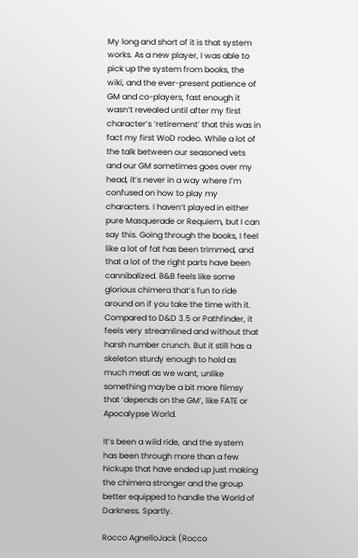My long and short of it is that system works. As a new player, I was able to pick up the system from books, the wiki, and the ever-present patience of GM and co-players, fast enough it wasn’t revealed until after my first character’s ‘retirement’ that this was in fact my first WoD rodeo. While a lot of the talk between our seasoned vets and our GM sometimes goes over my head, it’s never in a way where I’m confused on how to play my characters. I haven’t played in either pure Masquerade or Requiem, but I can say this. Going through the books, I feel like a lot of fat has been trimmed, and that a lot of the right parts have been cannibalized. B&B feels like some glorious chimera that’s fun to ride around on if you take the time with it. Compared to D&D 3.5 or Pathfinder, it feels very streamlined and without that harsh number crunch. But it still has a skeleton sturdy enough to hold as much meat as we want, unlike something maybe a bit more flimsy that ‘depends on the GM’, like FATE or Apocalypse World.

It’s been a wild ride, and the system has been through more than a few hickups that have ended up just making the chimera stronger and the group better equipped to handle the World of Darkness. Spartly.

Rocco AgnelloJack (Rocco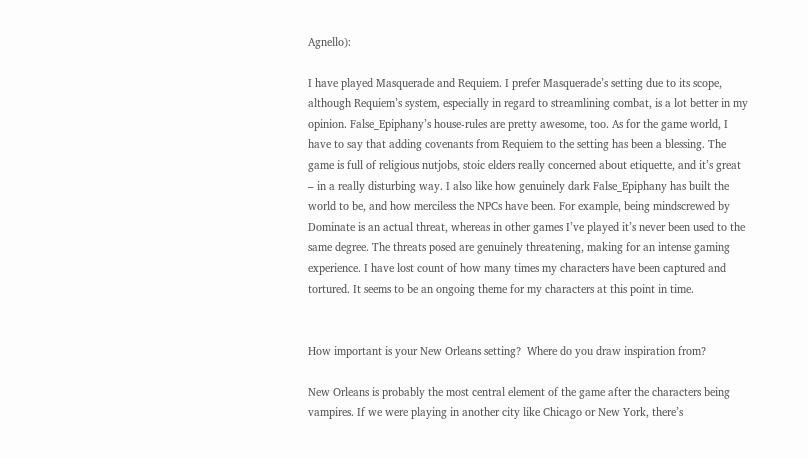Agnello):

I have played Masquerade and Requiem. I prefer Masquerade’s setting due to its scope, although Requiem’s system, especially in regard to streamlining combat, is a lot better in my opinion. False_Epiphany’s house-rules are pretty awesome, too. As for the game world, I have to say that adding covenants from Requiem to the setting has been a blessing. The game is full of religious nutjobs, stoic elders really concerned about etiquette, and it’s great – in a really disturbing way. I also like how genuinely dark False_Epiphany has built the world to be, and how merciless the NPCs have been. For example, being mindscrewed by Dominate is an actual threat, whereas in other games I’ve played it’s never been used to the same degree. The threats posed are genuinely threatening, making for an intense gaming experience. I have lost count of how many times my characters have been captured and tortured. It seems to be an ongoing theme for my characters at this point in time.


How important is your New Orleans setting?  Where do you draw inspiration from?

New Orleans is probably the most central element of the game after the characters being vampires. If we were playing in another city like Chicago or New York, there’s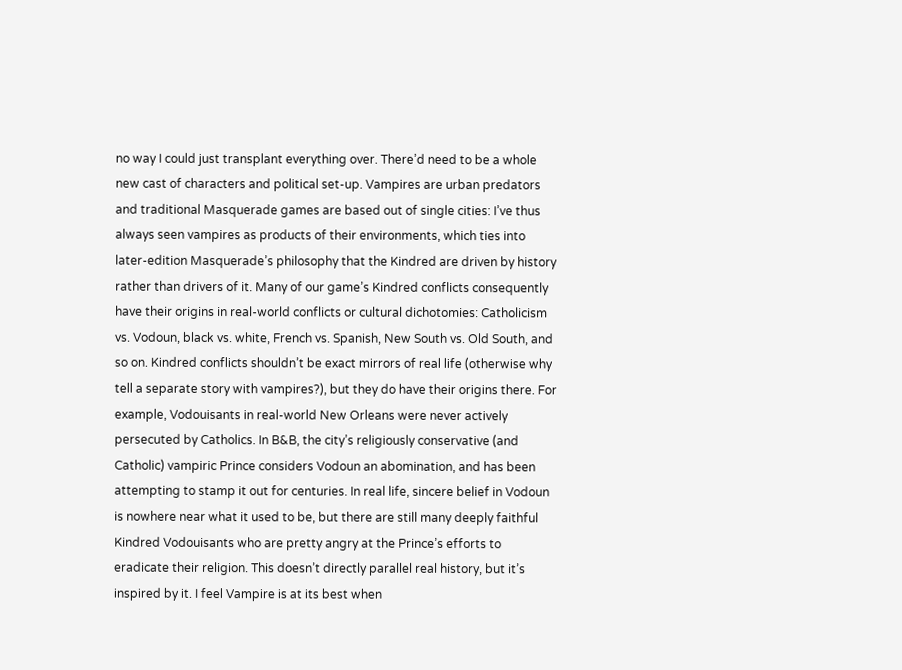no way I could just transplant everything over. There’d need to be a whole new cast of characters and political set-up. Vampires are urban predators and traditional Masquerade games are based out of single cities: I’ve thus always seen vampires as products of their environments, which ties into later-edition Masquerade’s philosophy that the Kindred are driven by history rather than drivers of it. Many of our game’s Kindred conflicts consequently have their origins in real-world conflicts or cultural dichotomies: Catholicism vs. Vodoun, black vs. white, French vs. Spanish, New South vs. Old South, and so on. Kindred conflicts shouldn’t be exact mirrors of real life (otherwise why tell a separate story with vampires?), but they do have their origins there. For example, Vodouisants in real-world New Orleans were never actively persecuted by Catholics. In B&B, the city’s religiously conservative (and Catholic) vampiric Prince considers Vodoun an abomination, and has been attempting to stamp it out for centuries. In real life, sincere belief in Vodoun is nowhere near what it used to be, but there are still many deeply faithful Kindred Vodouisants who are pretty angry at the Prince’s efforts to eradicate their religion. This doesn’t directly parallel real history, but it’s inspired by it. I feel Vampire is at its best when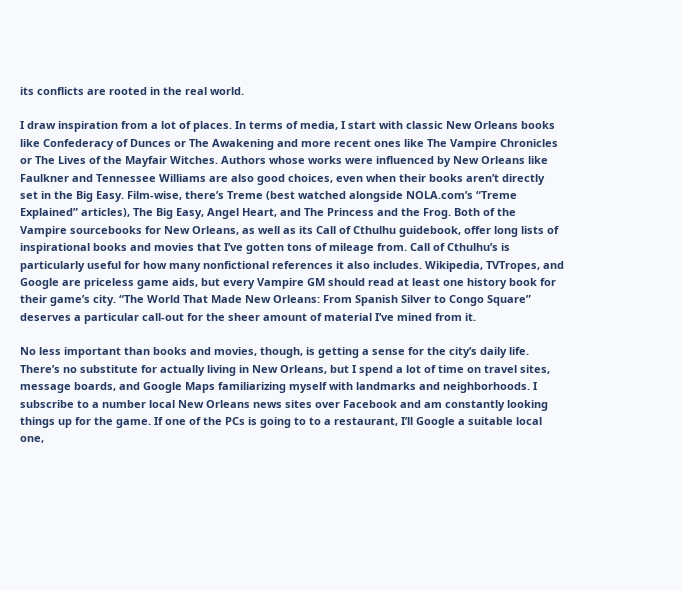its conflicts are rooted in the real world.

I draw inspiration from a lot of places. In terms of media, I start with classic New Orleans books like Confederacy of Dunces or The Awakening and more recent ones like The Vampire Chronicles or The Lives of the Mayfair Witches. Authors whose works were influenced by New Orleans like Faulkner and Tennessee Williams are also good choices, even when their books aren’t directly set in the Big Easy. Film-wise, there’s Treme (best watched alongside NOLA.com’s “Treme Explained” articles), The Big Easy, Angel Heart, and The Princess and the Frog. Both of the Vampire sourcebooks for New Orleans, as well as its Call of Cthulhu guidebook, offer long lists of inspirational books and movies that I’ve gotten tons of mileage from. Call of Cthulhu’s is particularly useful for how many nonfictional references it also includes. Wikipedia, TVTropes, and Google are priceless game aids, but every Vampire GM should read at least one history book for their game’s city. “The World That Made New Orleans: From Spanish Silver to Congo Square” deserves a particular call-out for the sheer amount of material I’ve mined from it.

No less important than books and movies, though, is getting a sense for the city’s daily life. There’s no substitute for actually living in New Orleans, but I spend a lot of time on travel sites, message boards, and Google Maps familiarizing myself with landmarks and neighborhoods. I subscribe to a number local New Orleans news sites over Facebook and am constantly looking things up for the game. If one of the PCs is going to to a restaurant, I’ll Google a suitable local one,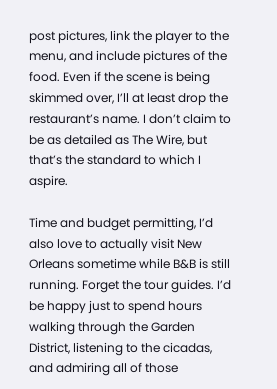post pictures, link the player to the menu, and include pictures of the food. Even if the scene is being skimmed over, I’ll at least drop the restaurant’s name. I don’t claim to be as detailed as The Wire, but that’s the standard to which I aspire.

Time and budget permitting, I’d also love to actually visit New Orleans sometime while B&B is still running. Forget the tour guides. I’d be happy just to spend hours walking through the Garden District, listening to the cicadas, and admiring all of those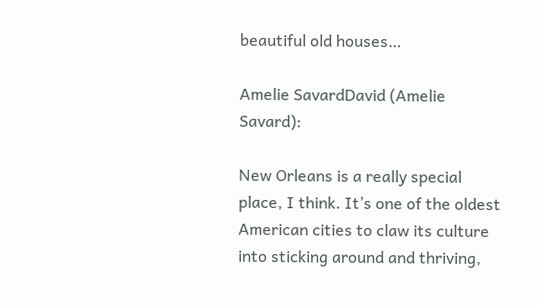beautiful old houses…

Amelie SavardDavid (Amelie Savard):

New Orleans is a really special place, I think. It’s one of the oldest American cities to claw its culture into sticking around and thriving,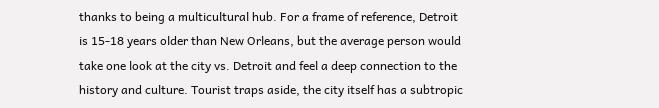thanks to being a multicultural hub. For a frame of reference, Detroit is 15-18 years older than New Orleans, but the average person would take one look at the city vs. Detroit and feel a deep connection to the history and culture. Tourist traps aside, the city itself has a subtropic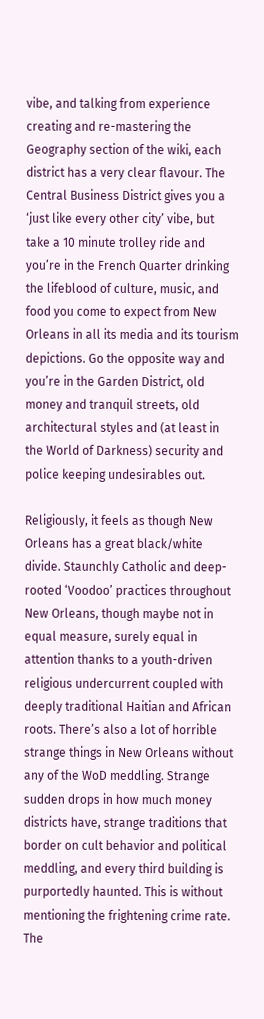vibe, and talking from experience creating and re-mastering the Geography section of the wiki, each district has a very clear flavour. The Central Business District gives you a ‘just like every other city’ vibe, but take a 10 minute trolley ride and you’re in the French Quarter drinking the lifeblood of culture, music, and food you come to expect from New Orleans in all its media and its tourism depictions. Go the opposite way and you’re in the Garden District, old money and tranquil streets, old architectural styles and (at least in the World of Darkness) security and police keeping undesirables out.

Religiously, it feels as though New Orleans has a great black/white divide. Staunchly Catholic and deep-rooted ‘Voodoo’ practices throughout New Orleans, though maybe not in equal measure, surely equal in attention thanks to a youth-driven religious undercurrent coupled with deeply traditional Haitian and African roots. There’s also a lot of horrible strange things in New Orleans without any of the WoD meddling. Strange sudden drops in how much money districts have, strange traditions that border on cult behavior and political meddling, and every third building is purportedly haunted. This is without mentioning the frightening crime rate. The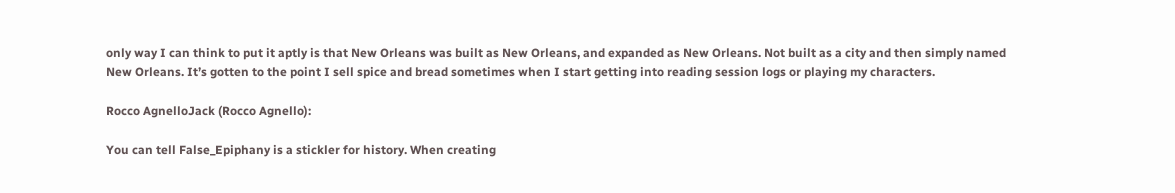only way I can think to put it aptly is that New Orleans was built as New Orleans, and expanded as New Orleans. Not built as a city and then simply named New Orleans. It’s gotten to the point I sell spice and bread sometimes when I start getting into reading session logs or playing my characters.

Rocco AgnelloJack (Rocco Agnello):

You can tell False_Epiphany is a stickler for history. When creating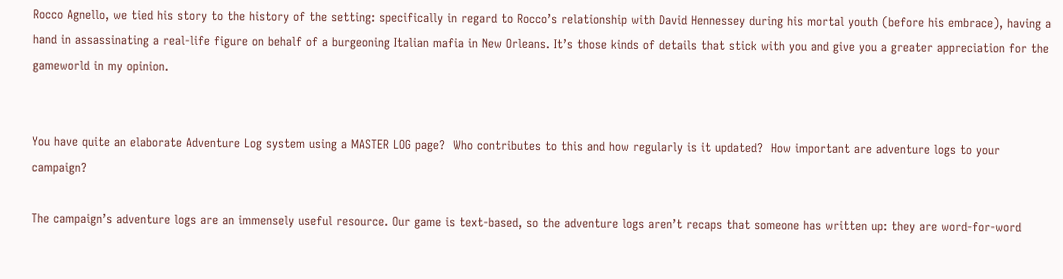Rocco Agnello, we tied his story to the history of the setting: specifically in regard to Rocco’s relationship with David Hennessey during his mortal youth (before his embrace), having a hand in assassinating a real-life figure on behalf of a burgeoning Italian mafia in New Orleans. It’s those kinds of details that stick with you and give you a greater appreciation for the gameworld in my opinion.


You have quite an elaborate Adventure Log system using a MASTER LOG page?  Who contributes to this and how regularly is it updated?  How important are adventure logs to your campaign?

The campaign’s adventure logs are an immensely useful resource. Our game is text-based, so the adventure logs aren’t recaps that someone has written up: they are word-for-word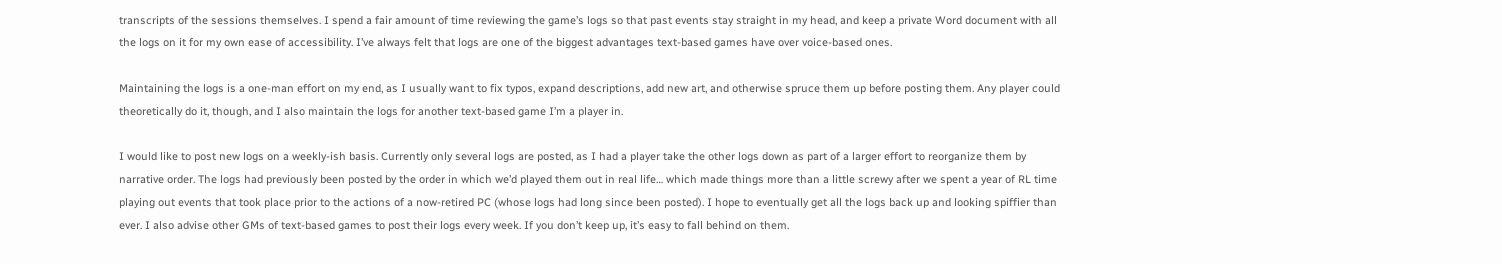transcripts of the sessions themselves. I spend a fair amount of time reviewing the game’s logs so that past events stay straight in my head, and keep a private Word document with all the logs on it for my own ease of accessibility. I’ve always felt that logs are one of the biggest advantages text-based games have over voice-based ones.

Maintaining the logs is a one-man effort on my end, as I usually want to fix typos, expand descriptions, add new art, and otherwise spruce them up before posting them. Any player could theoretically do it, though, and I also maintain the logs for another text-based game I’m a player in.

I would like to post new logs on a weekly-ish basis. Currently only several logs are posted, as I had a player take the other logs down as part of a larger effort to reorganize them by narrative order. The logs had previously been posted by the order in which we’d played them out in real life… which made things more than a little screwy after we spent a year of RL time playing out events that took place prior to the actions of a now-retired PC (whose logs had long since been posted). I hope to eventually get all the logs back up and looking spiffier than ever. I also advise other GMs of text-based games to post their logs every week. If you don’t keep up, it’s easy to fall behind on them.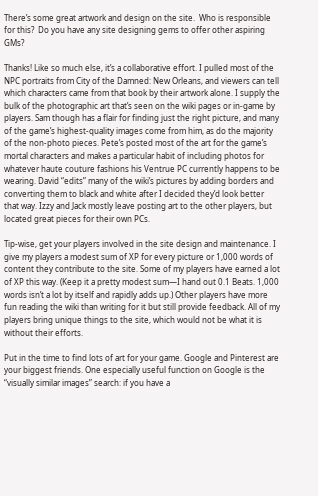There’s some great artwork and design on the site.  Who is responsible for this?  Do you have any site designing gems to offer other aspiring GMs?

Thanks! Like so much else, it’s a collaborative effort. I pulled most of the NPC portraits from City of the Damned: New Orleans, and viewers can tell which characters came from that book by their artwork alone. I supply the bulk of the photographic art that’s seen on the wiki pages or in-game by players. Sam though has a flair for finding just the right picture, and many of the game’s highest-quality images come from him, as do the majority of the non-photo pieces. Pete’s posted most of the art for the game’s mortal characters and makes a particular habit of including photos for whatever haute couture fashions his Ventrue PC currently happens to be wearing. David “edits” many of the wiki’s pictures by adding borders and converting them to black and white after I decided they’d look better that way. Izzy and Jack mostly leave posting art to the other players, but located great pieces for their own PCs.

Tip-wise, get your players involved in the site design and maintenance. I give my players a modest sum of XP for every picture or 1,000 words of content they contribute to the site. Some of my players have earned a lot of XP this way. (Keep it a pretty modest sum—I hand out 0.1 Beats. 1,000 words isn’t a lot by itself and rapidly adds up.) Other players have more fun reading the wiki than writing for it but still provide feedback. All of my players bring unique things to the site, which would not be what it is without their efforts.

Put in the time to find lots of art for your game. Google and Pinterest are your biggest friends. One especially useful function on Google is the “visually similar images” search: if you have a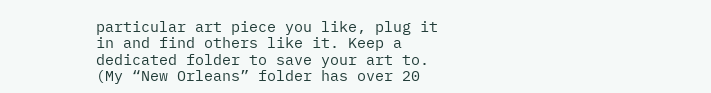particular art piece you like, plug it in and find others like it. Keep a dedicated folder to save your art to. (My “New Orleans” folder has over 20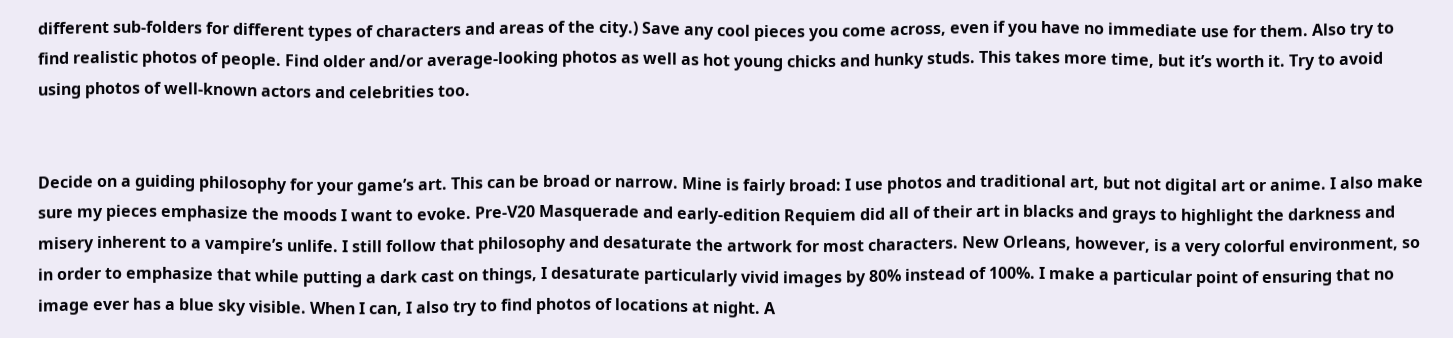different sub-folders for different types of characters and areas of the city.) Save any cool pieces you come across, even if you have no immediate use for them. Also try to find realistic photos of people. Find older and/or average-looking photos as well as hot young chicks and hunky studs. This takes more time, but it’s worth it. Try to avoid using photos of well-known actors and celebrities too.


Decide on a guiding philosophy for your game’s art. This can be broad or narrow. Mine is fairly broad: I use photos and traditional art, but not digital art or anime. I also make sure my pieces emphasize the moods I want to evoke. Pre-V20 Masquerade and early-edition Requiem did all of their art in blacks and grays to highlight the darkness and misery inherent to a vampire’s unlife. I still follow that philosophy and desaturate the artwork for most characters. New Orleans, however, is a very colorful environment, so in order to emphasize that while putting a dark cast on things, I desaturate particularly vivid images by 80% instead of 100%. I make a particular point of ensuring that no image ever has a blue sky visible. When I can, I also try to find photos of locations at night. A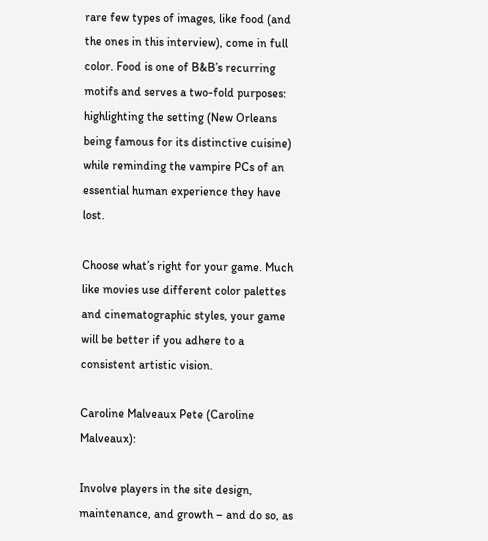rare few types of images, like food (and the ones in this interview), come in full color. Food is one of B&B’s recurring motifs and serves a two-fold purposes: highlighting the setting (New Orleans being famous for its distinctive cuisine) while reminding the vampire PCs of an essential human experience they have lost.

Choose what’s right for your game. Much like movies use different color palettes and cinematographic styles, your game will be better if you adhere to a consistent artistic vision.

Caroline Malveaux Pete (Caroline Malveaux):

Involve players in the site design, maintenance, and growth – and do so, as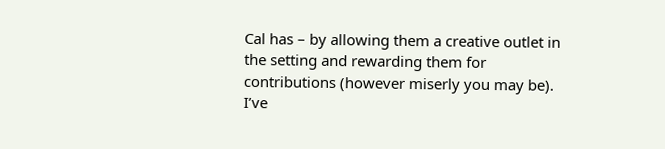Cal has – by allowing them a creative outlet in the setting and rewarding them for contributions (however miserly you may be). I’ve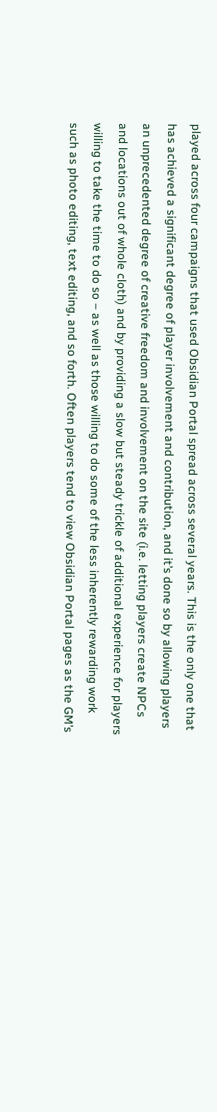played across four campaigns that used Obsidian Portal spread across several years. This is the only one that has achieved a significant degree of player involvement and contribution, and it’s done so by allowing players an unprecedented degree of creative freedom and involvement on the site (i.e. letting players create NPCs and locations out of whole cloth) and by providing a slow but steady trickle of additional experience for players willing to take the time to do so – as well as those willing to do some of the less inherently rewarding work such as photo editing, text editing, and so forth. Often players tend to view Obsidian Portal pages as the GM’s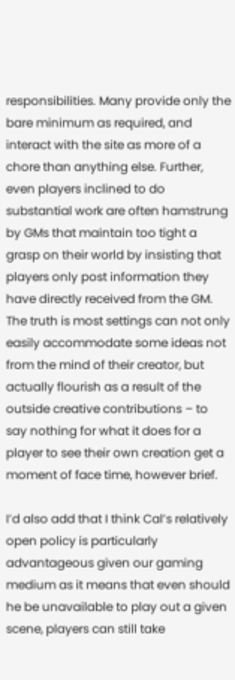responsibilities. Many provide only the bare minimum as required, and interact with the site as more of a chore than anything else. Further, even players inclined to do substantial work are often hamstrung by GMs that maintain too tight a grasp on their world by insisting that players only post information they have directly received from the GM. The truth is most settings can not only easily accommodate some ideas not from the mind of their creator, but actually flourish as a result of the outside creative contributions – to say nothing for what it does for a player to see their own creation get a moment of face time, however brief.

I’d also add that I think Cal’s relatively open policy is particularly advantageous given our gaming medium as it means that even should he be unavailable to play out a given scene, players can still take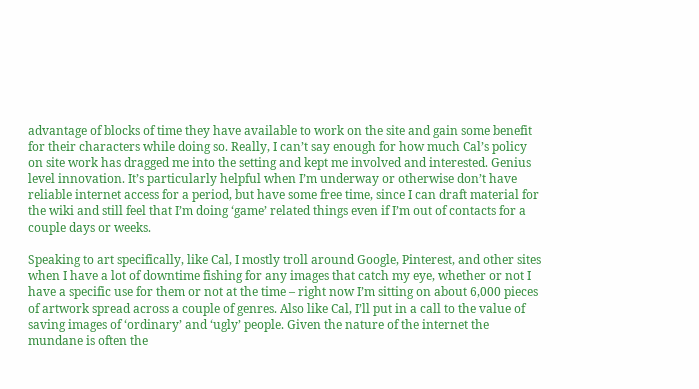advantage of blocks of time they have available to work on the site and gain some benefit for their characters while doing so. Really, I can’t say enough for how much Cal’s policy on site work has dragged me into the setting and kept me involved and interested. Genius level innovation. It’s particularly helpful when I’m underway or otherwise don’t have reliable internet access for a period, but have some free time, since I can draft material for the wiki and still feel that I’m doing ‘game’ related things even if I’m out of contacts for a couple days or weeks.

Speaking to art specifically, like Cal, I mostly troll around Google, Pinterest, and other sites when I have a lot of downtime fishing for any images that catch my eye, whether or not I have a specific use for them or not at the time – right now I’m sitting on about 6,000 pieces of artwork spread across a couple of genres. Also like Cal, I’ll put in a call to the value of saving images of ‘ordinary’ and ‘ugly’ people. Given the nature of the internet the mundane is often the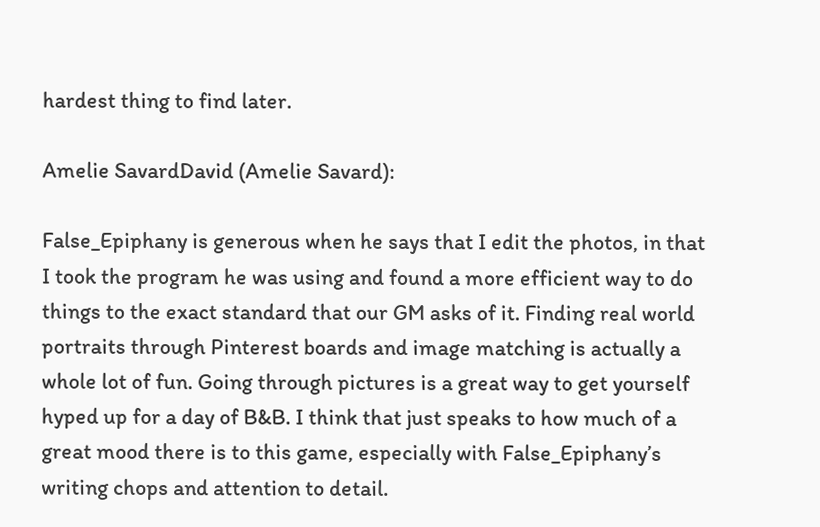hardest thing to find later.

Amelie SavardDavid (Amelie Savard):

False_Epiphany is generous when he says that I edit the photos, in that I took the program he was using and found a more efficient way to do things to the exact standard that our GM asks of it. Finding real world portraits through Pinterest boards and image matching is actually a whole lot of fun. Going through pictures is a great way to get yourself hyped up for a day of B&B. I think that just speaks to how much of a great mood there is to this game, especially with False_Epiphany’s writing chops and attention to detail.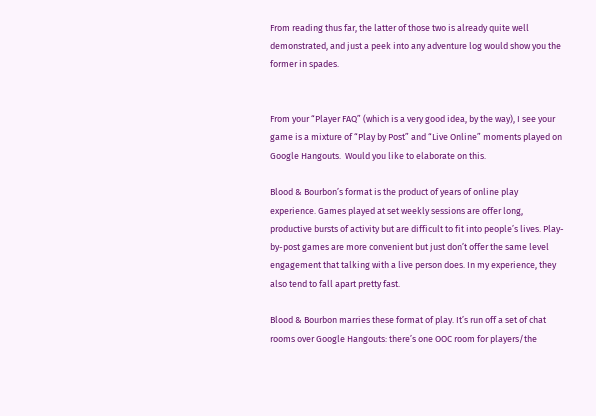From reading thus far, the latter of those two is already quite well demonstrated, and just a peek into any adventure log would show you the former in spades.


From your “Player FAQ” (which is a very good idea, by the way), I see your game is a mixture of “Play by Post” and “Live Online” moments played on Google Hangouts.  Would you like to elaborate on this.

Blood & Bourbon’s format is the product of years of online play experience. Games played at set weekly sessions are offer long, productive bursts of activity but are difficult to fit into people’s lives. Play-by-post games are more convenient but just don’t offer the same level engagement that talking with a live person does. In my experience, they also tend to fall apart pretty fast.

Blood & Bourbon marries these format of play. It’s run off a set of chat rooms over Google Hangouts: there’s one OOC room for players/the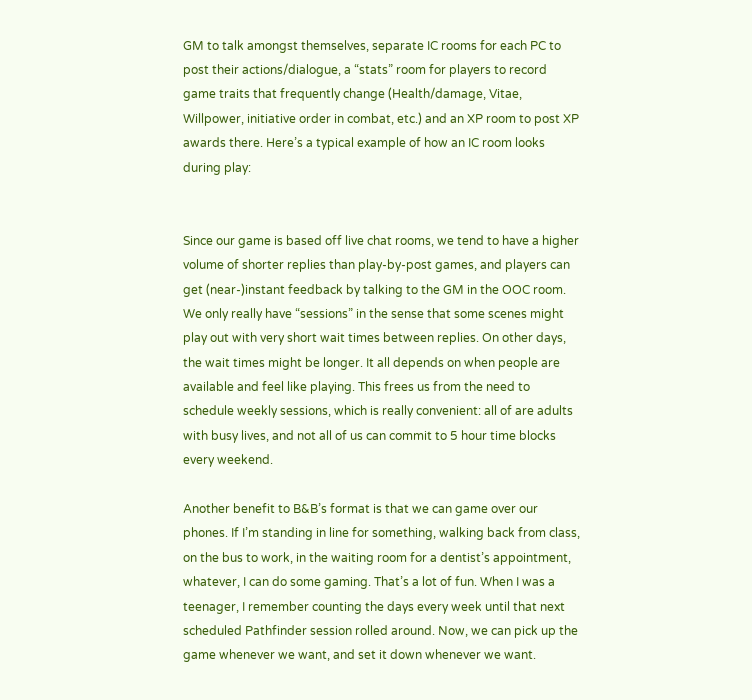GM to talk amongst themselves, separate IC rooms for each PC to post their actions/dialogue, a “stats” room for players to record game traits that frequently change (Health/damage, Vitae, Willpower, initiative order in combat, etc.) and an XP room to post XP awards there. Here’s a typical example of how an IC room looks during play:


Since our game is based off live chat rooms, we tend to have a higher volume of shorter replies than play-by-post games, and players can get (near-)instant feedback by talking to the GM in the OOC room. We only really have “sessions” in the sense that some scenes might play out with very short wait times between replies. On other days, the wait times might be longer. It all depends on when people are available and feel like playing. This frees us from the need to schedule weekly sessions, which is really convenient: all of are adults with busy lives, and not all of us can commit to 5 hour time blocks every weekend.

Another benefit to B&B’s format is that we can game over our phones. If I’m standing in line for something, walking back from class, on the bus to work, in the waiting room for a dentist’s appointment, whatever, I can do some gaming. That’s a lot of fun. When I was a teenager, I remember counting the days every week until that next scheduled Pathfinder session rolled around. Now, we can pick up the game whenever we want, and set it down whenever we want.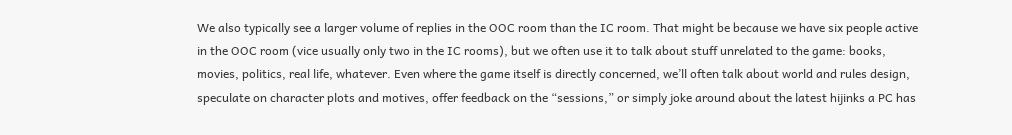We also typically see a larger volume of replies in the OOC room than the IC room. That might be because we have six people active in the OOC room (vice usually only two in the IC rooms), but we often use it to talk about stuff unrelated to the game: books, movies, politics, real life, whatever. Even where the game itself is directly concerned, we’ll often talk about world and rules design, speculate on character plots and motives, offer feedback on the “sessions,” or simply joke around about the latest hijinks a PC has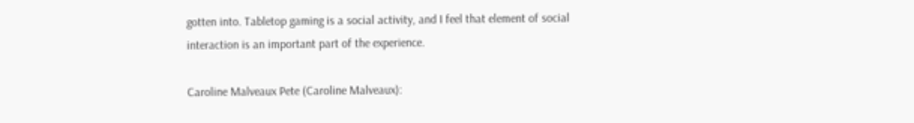gotten into. Tabletop gaming is a social activity, and I feel that element of social interaction is an important part of the experience.

Caroline Malveaux Pete (Caroline Malveaux):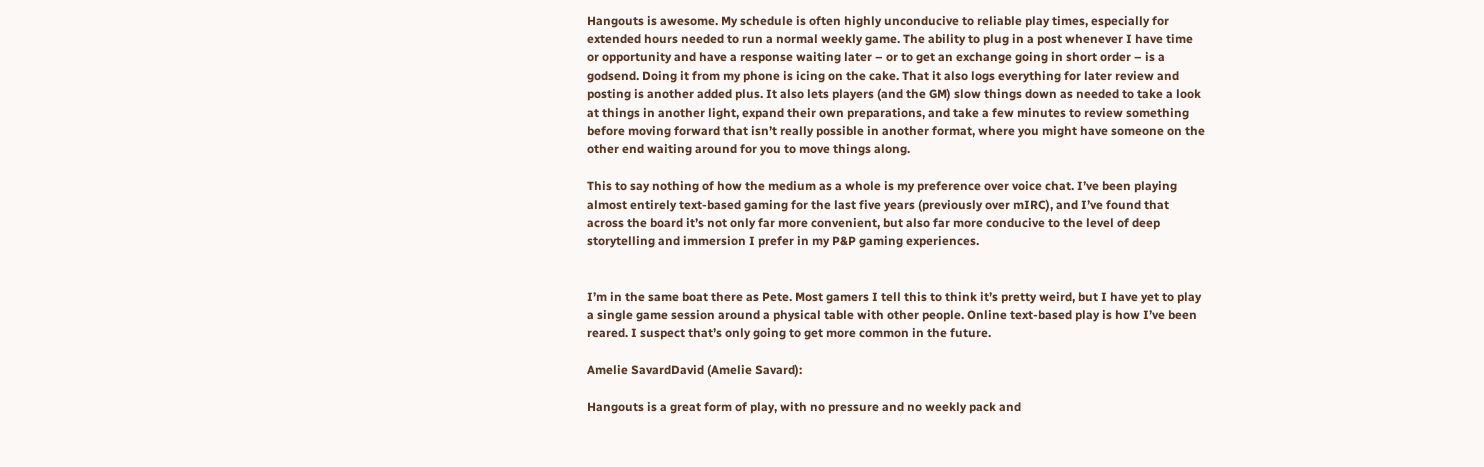Hangouts is awesome. My schedule is often highly unconducive to reliable play times, especially for extended hours needed to run a normal weekly game. The ability to plug in a post whenever I have time or opportunity and have a response waiting later – or to get an exchange going in short order – is a godsend. Doing it from my phone is icing on the cake. That it also logs everything for later review and posting is another added plus. It also lets players (and the GM) slow things down as needed to take a look at things in another light, expand their own preparations, and take a few minutes to review something before moving forward that isn’t really possible in another format, where you might have someone on the other end waiting around for you to move things along.

This to say nothing of how the medium as a whole is my preference over voice chat. I’ve been playing almost entirely text-based gaming for the last five years (previously over mIRC), and I’ve found that across the board it’s not only far more convenient, but also far more conducive to the level of deep storytelling and immersion I prefer in my P&P gaming experiences.


I’m in the same boat there as Pete. Most gamers I tell this to think it’s pretty weird, but I have yet to play a single game session around a physical table with other people. Online text-based play is how I’ve been reared. I suspect that’s only going to get more common in the future.

Amelie SavardDavid (Amelie Savard):

Hangouts is a great form of play, with no pressure and no weekly pack and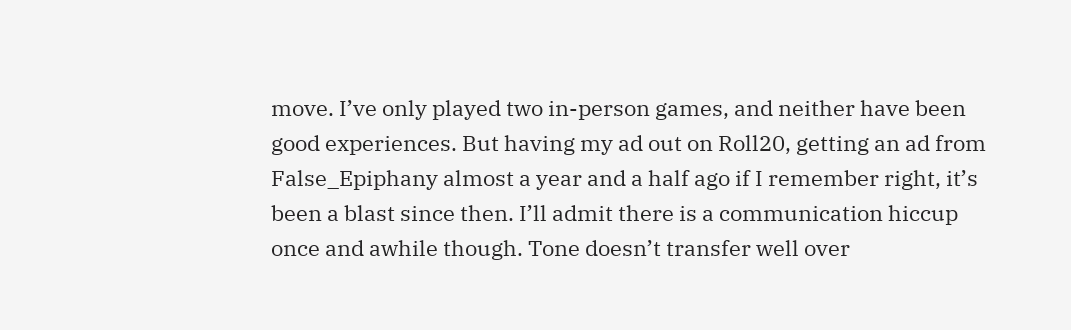move. I’ve only played two in-person games, and neither have been good experiences. But having my ad out on Roll20, getting an ad from False_Epiphany almost a year and a half ago if I remember right, it’s been a blast since then. I’ll admit there is a communication hiccup once and awhile though. Tone doesn’t transfer well over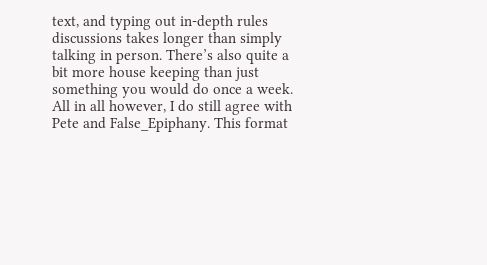text, and typing out in-depth rules discussions takes longer than simply talking in person. There’s also quite a bit more house keeping than just something you would do once a week. All in all however, I do still agree with Pete and False_Epiphany. This format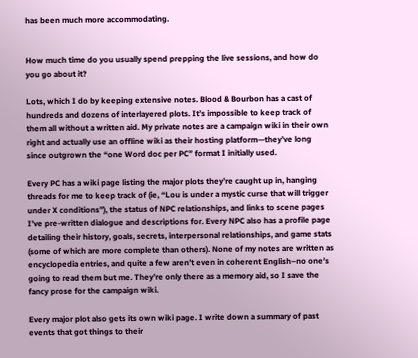has been much more accommodating.


How much time do you usually spend prepping the live sessions, and how do you go about it?

Lots, which I do by keeping extensive notes. Blood & Bourbon has a cast of hundreds and dozens of interlayered plots. It’s impossible to keep track of them all without a written aid. My private notes are a campaign wiki in their own right and actually use an offline wiki as their hosting platform—they’ve long since outgrown the “one Word doc per PC” format I initially used.

Every PC has a wiki page listing the major plots they’re caught up in, hanging threads for me to keep track of (ie, “Lou is under a mystic curse that will trigger under X conditions”), the status of NPC relationships, and links to scene pages I’ve pre-written dialogue and descriptions for. Every NPC also has a profile page detailing their history, goals, secrets, interpersonal relationships, and game stats (some of which are more complete than others). None of my notes are written as encyclopedia entries, and quite a few aren’t even in coherent English–no one’s going to read them but me. They’re only there as a memory aid, so I save the fancy prose for the campaign wiki.

Every major plot also gets its own wiki page. I write down a summary of past events that got things to their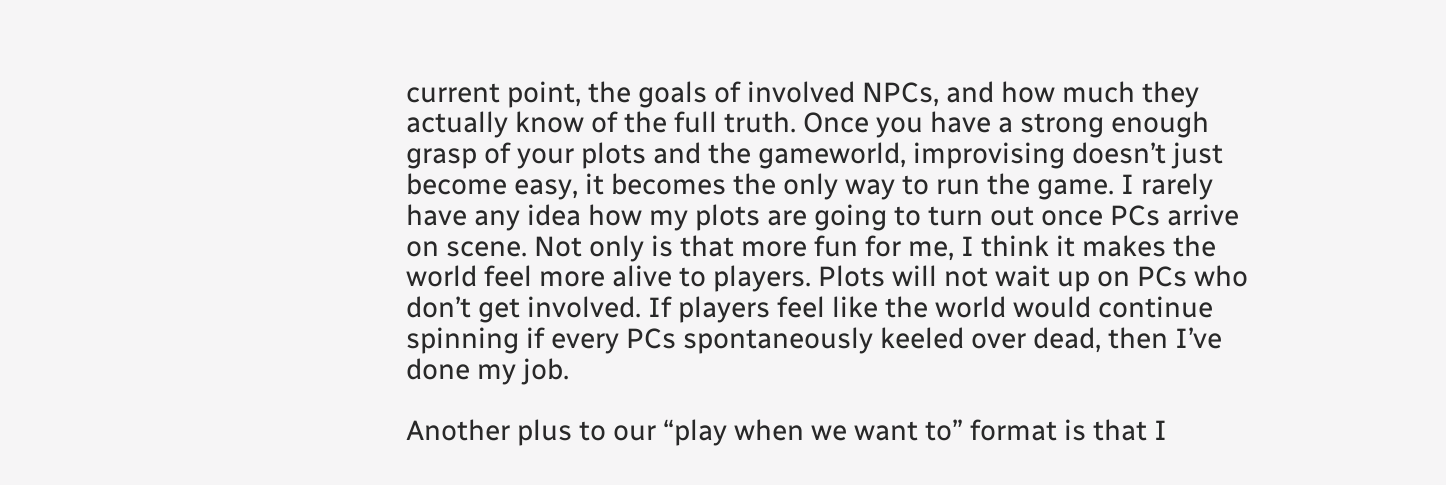current point, the goals of involved NPCs, and how much they actually know of the full truth. Once you have a strong enough grasp of your plots and the gameworld, improvising doesn’t just become easy, it becomes the only way to run the game. I rarely have any idea how my plots are going to turn out once PCs arrive on scene. Not only is that more fun for me, I think it makes the world feel more alive to players. Plots will not wait up on PCs who don’t get involved. If players feel like the world would continue spinning if every PCs spontaneously keeled over dead, then I’ve done my job.

Another plus to our “play when we want to” format is that I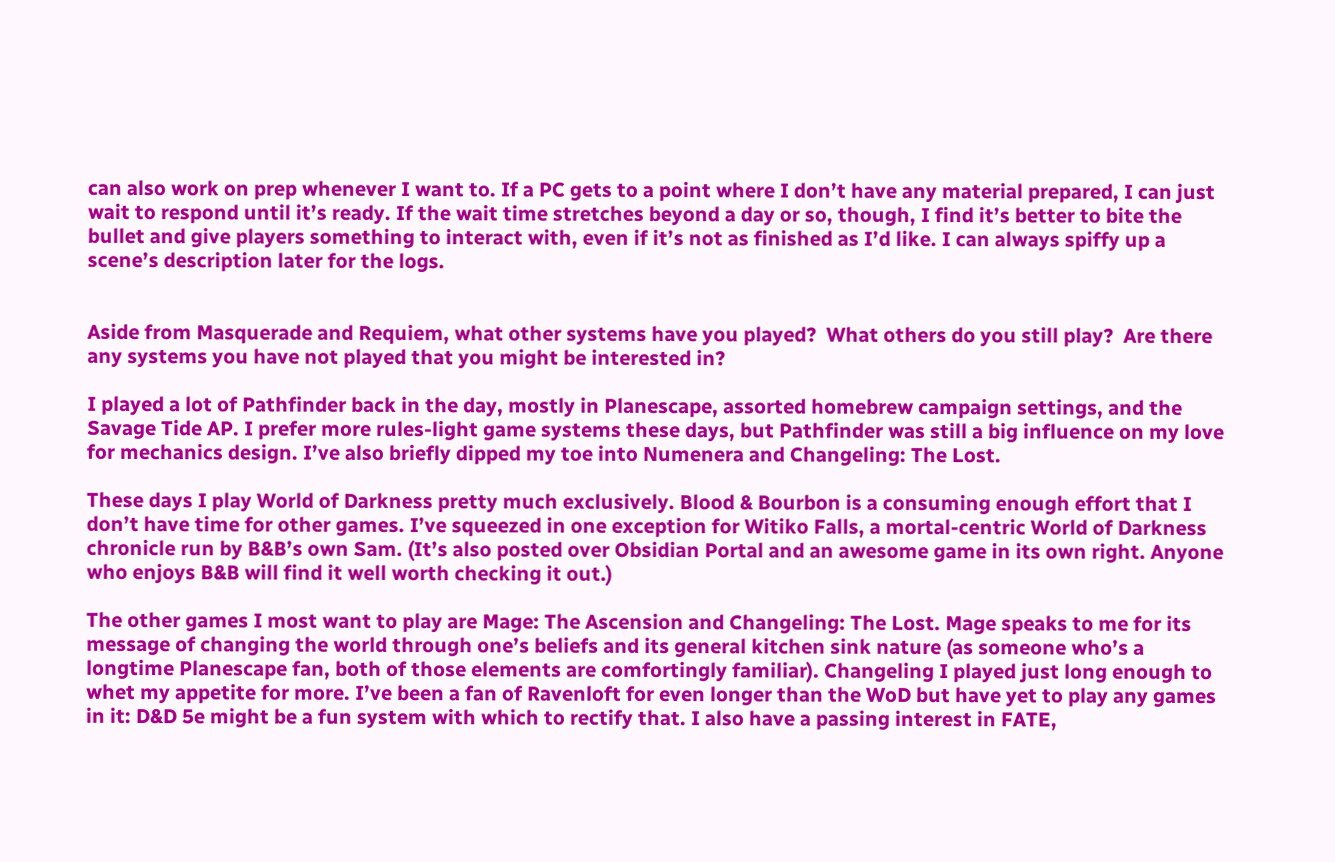can also work on prep whenever I want to. If a PC gets to a point where I don’t have any material prepared, I can just wait to respond until it’s ready. If the wait time stretches beyond a day or so, though, I find it’s better to bite the bullet and give players something to interact with, even if it’s not as finished as I’d like. I can always spiffy up a scene’s description later for the logs.


Aside from Masquerade and Requiem, what other systems have you played?  What others do you still play?  Are there any systems you have not played that you might be interested in?

I played a lot of Pathfinder back in the day, mostly in Planescape, assorted homebrew campaign settings, and the Savage Tide AP. I prefer more rules-light game systems these days, but Pathfinder was still a big influence on my love for mechanics design. I’ve also briefly dipped my toe into Numenera and Changeling: The Lost.

These days I play World of Darkness pretty much exclusively. Blood & Bourbon is a consuming enough effort that I don’t have time for other games. I’ve squeezed in one exception for Witiko Falls, a mortal-centric World of Darkness chronicle run by B&B’s own Sam. (It’s also posted over Obsidian Portal and an awesome game in its own right. Anyone who enjoys B&B will find it well worth checking it out.)

The other games I most want to play are Mage: The Ascension and Changeling: The Lost. Mage speaks to me for its message of changing the world through one’s beliefs and its general kitchen sink nature (as someone who’s a longtime Planescape fan, both of those elements are comfortingly familiar). Changeling I played just long enough to whet my appetite for more. I’ve been a fan of Ravenloft for even longer than the WoD but have yet to play any games in it: D&D 5e might be a fun system with which to rectify that. I also have a passing interest in FATE,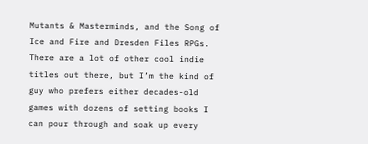Mutants & Masterminds, and the Song of Ice and Fire and Dresden Files RPGs. There are a lot of other cool indie titles out there, but I’m the kind of guy who prefers either decades-old games with dozens of setting books I can pour through and soak up every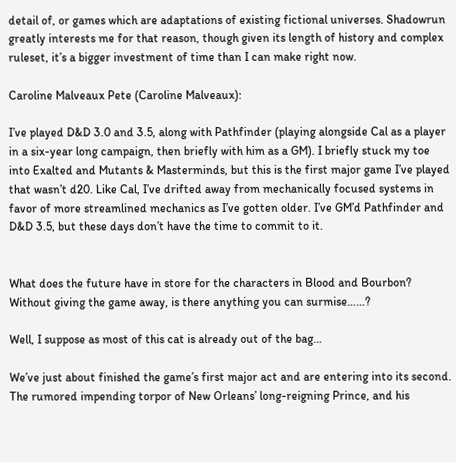detail of, or games which are adaptations of existing fictional universes. Shadowrun greatly interests me for that reason, though given its length of history and complex ruleset, it’s a bigger investment of time than I can make right now.

Caroline Malveaux Pete (Caroline Malveaux):

I’ve played D&D 3.0 and 3.5, along with Pathfinder (playing alongside Cal as a player in a six-year long campaign, then briefly with him as a GM). I briefly stuck my toe into Exalted and Mutants & Masterminds, but this is the first major game I’ve played that wasn’t d20. Like Cal, I’ve drifted away from mechanically focused systems in favor of more streamlined mechanics as I’ve gotten older. I’ve GM’d Pathfinder and D&D 3.5, but these days don’t have the time to commit to it.


What does the future have in store for the characters in Blood and Bourbon?  Without giving the game away, is there anything you can surmise……?

Well, I suppose as most of this cat is already out of the bag…

We’ve just about finished the game’s first major act and are entering into its second. The rumored impending torpor of New Orleans’ long-reigning Prince, and his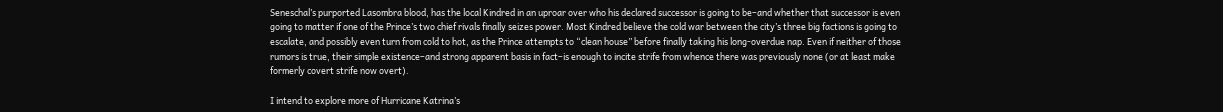Seneschal’s purported Lasombra blood, has the local Kindred in an uproar over who his declared successor is going to be–and whether that successor is even going to matter if one of the Prince’s two chief rivals finally seizes power. Most Kindred believe the cold war between the city’s three big factions is going to escalate, and possibly even turn from cold to hot, as the Prince attempts to “clean house” before finally taking his long-overdue nap. Even if neither of those rumors is true, their simple existence–and strong apparent basis in fact–is enough to incite strife from whence there was previously none (or at least make formerly covert strife now overt).

I intend to explore more of Hurricane Katrina’s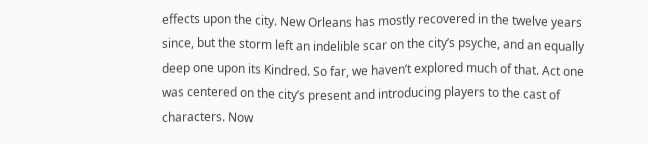effects upon the city. New Orleans has mostly recovered in the twelve years since, but the storm left an indelible scar on the city’s psyche, and an equally deep one upon its Kindred. So far, we haven’t explored much of that. Act one was centered on the city’s present and introducing players to the cast of characters. Now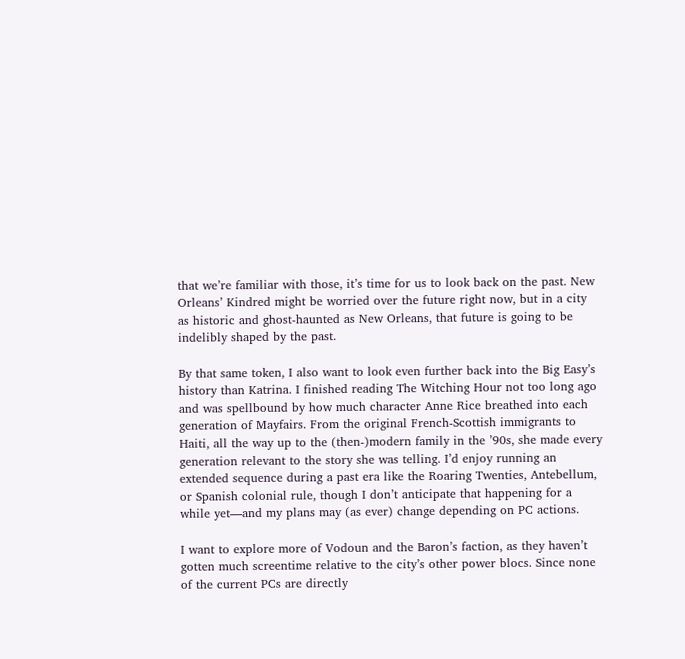that we’re familiar with those, it’s time for us to look back on the past. New Orleans’ Kindred might be worried over the future right now, but in a city as historic and ghost-haunted as New Orleans, that future is going to be indelibly shaped by the past.

By that same token, I also want to look even further back into the Big Easy’s history than Katrina. I finished reading The Witching Hour not too long ago and was spellbound by how much character Anne Rice breathed into each generation of Mayfairs. From the original French-Scottish immigrants to Haiti, all the way up to the (then-)modern family in the ’90s, she made every generation relevant to the story she was telling. I’d enjoy running an extended sequence during a past era like the Roaring Twenties, Antebellum, or Spanish colonial rule, though I don’t anticipate that happening for a while yet—and my plans may (as ever) change depending on PC actions.

I want to explore more of Vodoun and the Baron’s faction, as they haven’t gotten much screentime relative to the city’s other power blocs. Since none of the current PCs are directly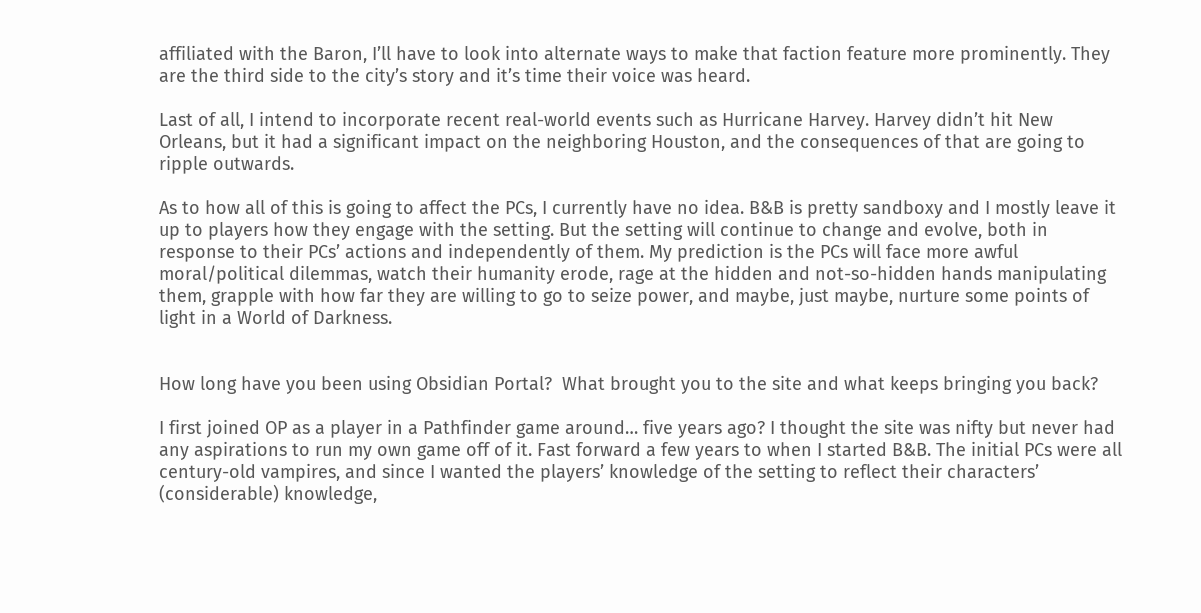affiliated with the Baron, I’ll have to look into alternate ways to make that faction feature more prominently. They are the third side to the city’s story and it’s time their voice was heard.

Last of all, I intend to incorporate recent real-world events such as Hurricane Harvey. Harvey didn’t hit New Orleans, but it had a significant impact on the neighboring Houston, and the consequences of that are going to ripple outwards.

As to how all of this is going to affect the PCs, I currently have no idea. B&B is pretty sandboxy and I mostly leave it up to players how they engage with the setting. But the setting will continue to change and evolve, both in response to their PCs’ actions and independently of them. My prediction is the PCs will face more awful moral/political dilemmas, watch their humanity erode, rage at the hidden and not-so-hidden hands manipulating them, grapple with how far they are willing to go to seize power, and maybe, just maybe, nurture some points of light in a World of Darkness.


How long have you been using Obsidian Portal?  What brought you to the site and what keeps bringing you back?

I first joined OP as a player in a Pathfinder game around… five years ago? I thought the site was nifty but never had any aspirations to run my own game off of it. Fast forward a few years to when I started B&B. The initial PCs were all century-old vampires, and since I wanted the players’ knowledge of the setting to reflect their characters’ (considerable) knowledge,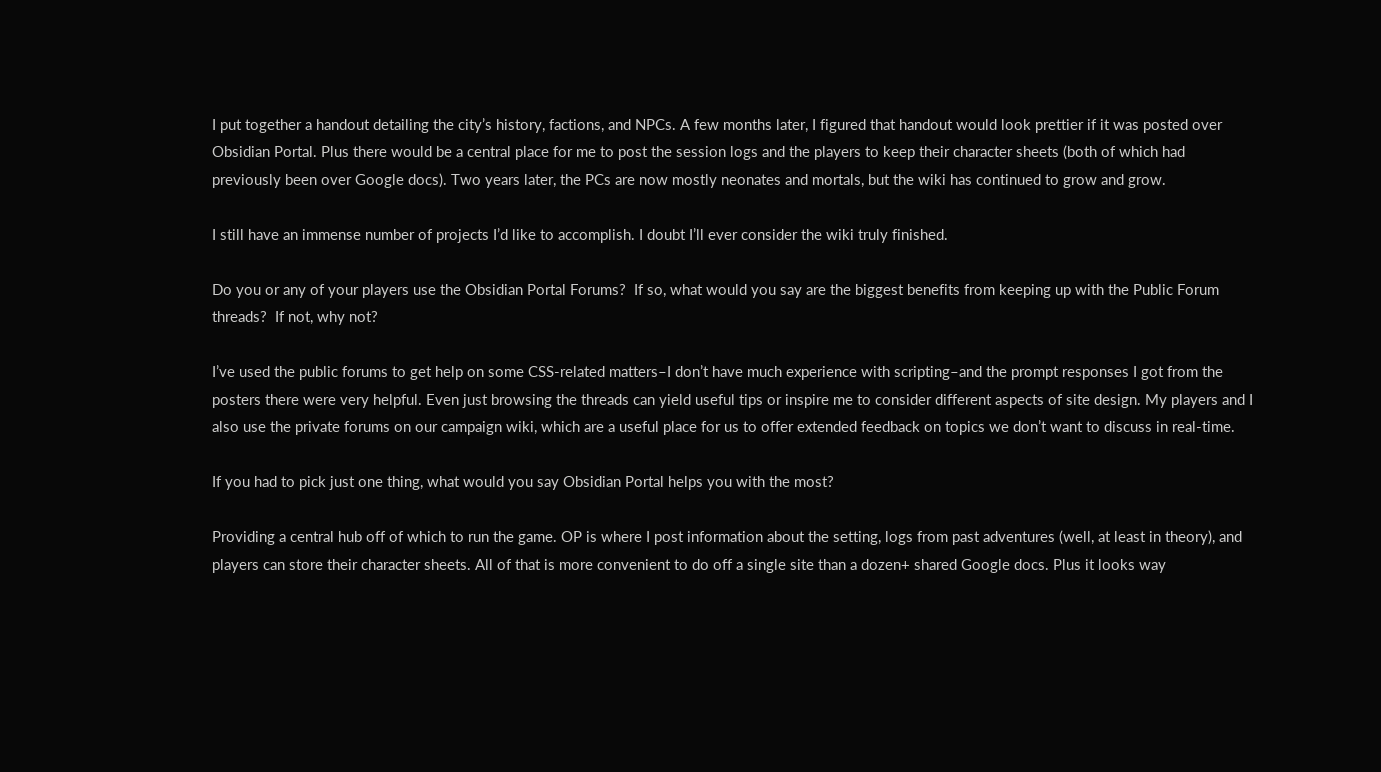I put together a handout detailing the city’s history, factions, and NPCs. A few months later, I figured that handout would look prettier if it was posted over Obsidian Portal. Plus there would be a central place for me to post the session logs and the players to keep their character sheets (both of which had previously been over Google docs). Two years later, the PCs are now mostly neonates and mortals, but the wiki has continued to grow and grow.

I still have an immense number of projects I’d like to accomplish. I doubt I’ll ever consider the wiki truly finished.

Do you or any of your players use the Obsidian Portal Forums?  If so, what would you say are the biggest benefits from keeping up with the Public Forum threads?  If not, why not?

I’ve used the public forums to get help on some CSS-related matters–I don’t have much experience with scripting–and the prompt responses I got from the posters there were very helpful. Even just browsing the threads can yield useful tips or inspire me to consider different aspects of site design. My players and I also use the private forums on our campaign wiki, which are a useful place for us to offer extended feedback on topics we don’t want to discuss in real-time.

If you had to pick just one thing, what would you say Obsidian Portal helps you with the most?

Providing a central hub off of which to run the game. OP is where I post information about the setting, logs from past adventures (well, at least in theory), and players can store their character sheets. All of that is more convenient to do off a single site than a dozen+ shared Google docs. Plus it looks way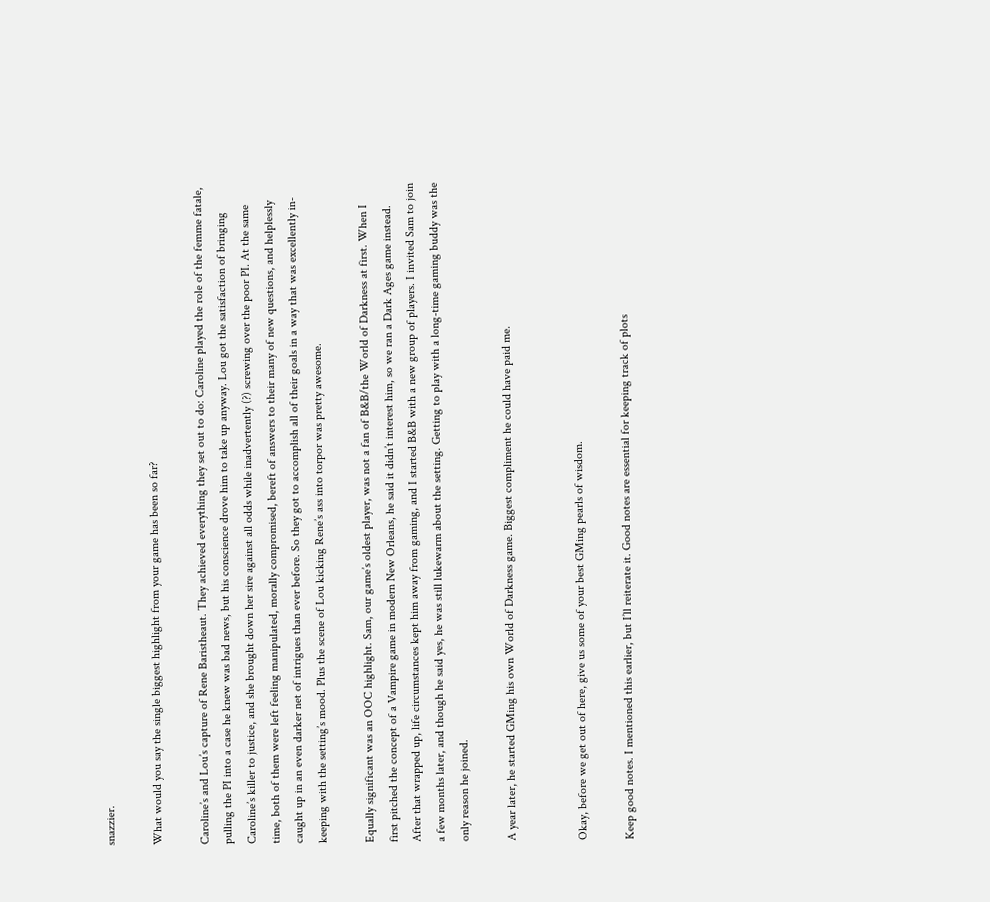snazzier.

What would you say the single biggest highlight from your game has been so far?

Caroline’s and Lou’s capture of Rene Baristheaut. They achieved everything they set out to do: Caroline played the role of the femme fatale, pulling the PI into a case he knew was bad news, but his conscience drove him to take up anyway. Lou got the satisfaction of bringing Caroline’s killer to justice, and she brought down her sire against all odds while inadvertently (?) screwing over the poor PI. At the same time, both of them were left feeling manipulated, morally compromised, bereft of answers to their many of new questions, and helplessly caught up in an even darker net of intrigues than ever before. So they got to accomplish all of their goals in a way that was excellently in-keeping with the setting’s mood. Plus the scene of Lou kicking Rene’s ass into torpor was pretty awesome.

Equally significant was an OOC highlight. Sam, our game’s oldest player, was not a fan of B&B/the World of Darkness at first. When I first pitched the concept of a Vampire game in modern New Orleans, he said it didn’t interest him, so we ran a Dark Ages game instead. After that wrapped up, life circumstances kept him away from gaming, and I started B&B with a new group of players. I invited Sam to join a few months later, and though he said yes, he was still lukewarm about the setting. Getting to play with a long-time gaming buddy was the only reason he joined.

A year later, he started GMing his own World of Darkness game. Biggest compliment he could have paid me.


Okay, before we get out of here, give us some of your best GMing pearls of wisdom.

Keep good notes. I mentioned this earlier, but I’ll reiterate it. Good notes are essential for keeping track of plots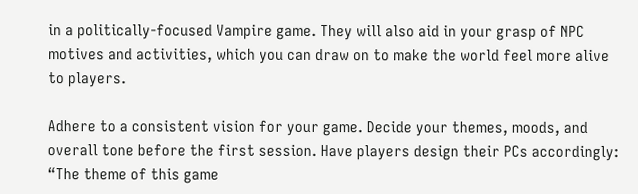in a politically-focused Vampire game. They will also aid in your grasp of NPC motives and activities, which you can draw on to make the world feel more alive to players.

Adhere to a consistent vision for your game. Decide your themes, moods, and overall tone before the first session. Have players design their PCs accordingly: “The theme of this game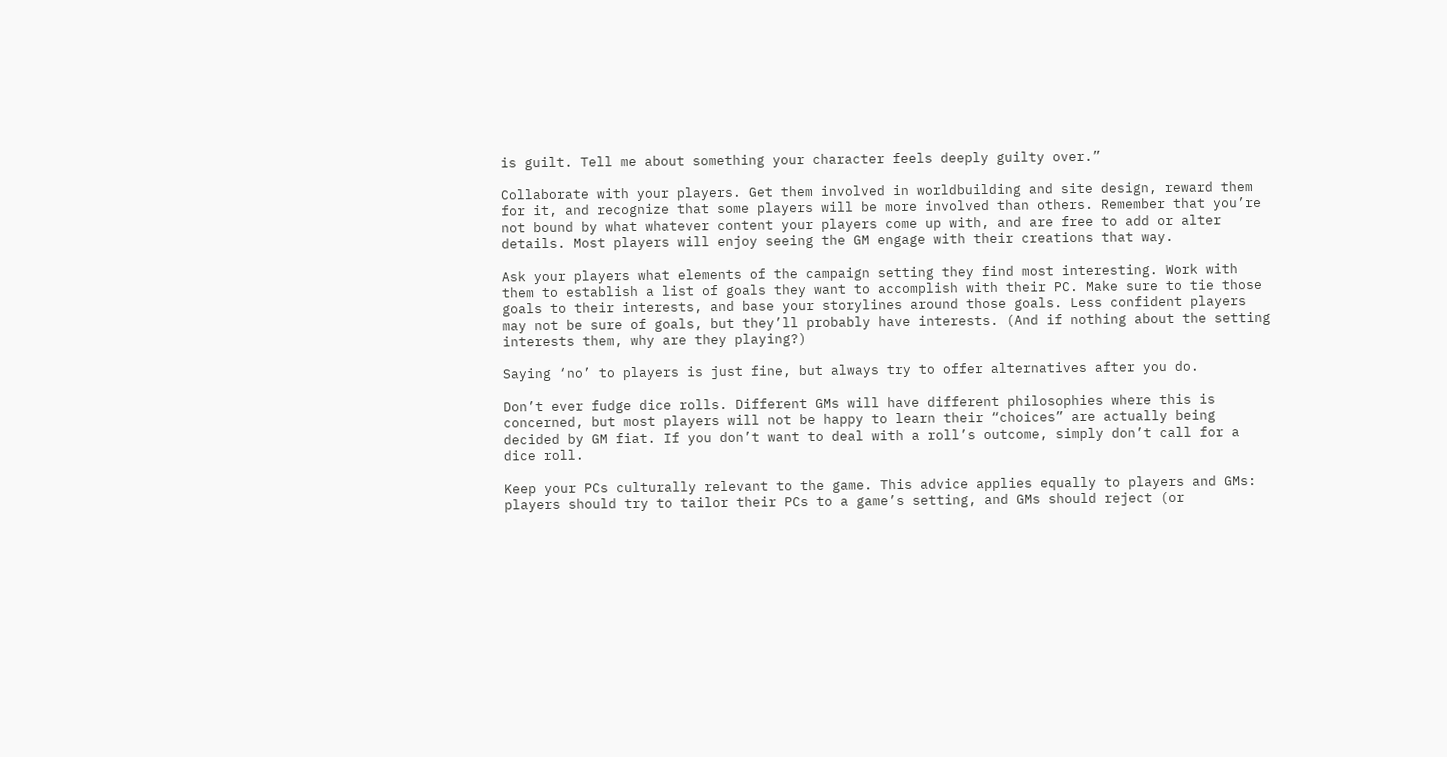is guilt. Tell me about something your character feels deeply guilty over.”

Collaborate with your players. Get them involved in worldbuilding and site design, reward them for it, and recognize that some players will be more involved than others. Remember that you’re not bound by what whatever content your players come up with, and are free to add or alter details. Most players will enjoy seeing the GM engage with their creations that way.

Ask your players what elements of the campaign setting they find most interesting. Work with them to establish a list of goals they want to accomplish with their PC. Make sure to tie those goals to their interests, and base your storylines around those goals. Less confident players may not be sure of goals, but they’ll probably have interests. (And if nothing about the setting interests them, why are they playing?)

Saying ‘no’ to players is just fine, but always try to offer alternatives after you do.

Don’t ever fudge dice rolls. Different GMs will have different philosophies where this is concerned, but most players will not be happy to learn their “choices” are actually being decided by GM fiat. If you don’t want to deal with a roll’s outcome, simply don’t call for a dice roll.

Keep your PCs culturally relevant to the game. This advice applies equally to players and GMs: players should try to tailor their PCs to a game’s setting, and GMs should reject (or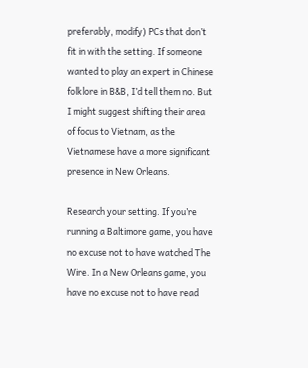preferably, modify) PCs that don’t fit in with the setting. If someone wanted to play an expert in Chinese folklore in B&B, I’d tell them no. But I might suggest shifting their area of focus to Vietnam, as the Vietnamese have a more significant presence in New Orleans.

Research your setting. If you’re running a Baltimore game, you have no excuse not to have watched The Wire. In a New Orleans game, you have no excuse not to have read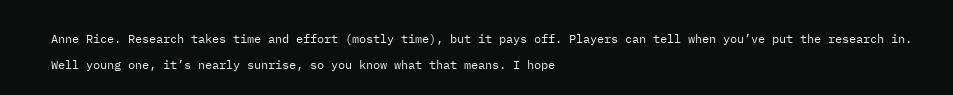Anne Rice. Research takes time and effort (mostly time), but it pays off. Players can tell when you’ve put the research in.

Well young one, it’s nearly sunrise, so you know what that means. I hope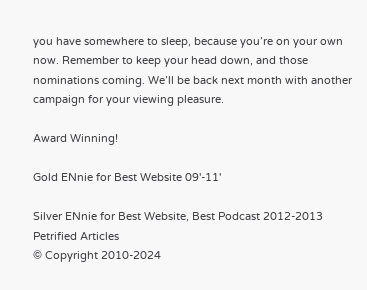you have somewhere to sleep, because you’re on your own now. Remember to keep your head down, and those nominations coming. We’ll be back next month with another campaign for your viewing pleasure.

Award Winning!

Gold ENnie for Best Website 09'-11'

Silver ENnie for Best Website, Best Podcast 2012-2013
Petrified Articles
© Copyright 2010-2024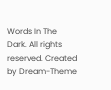Words In The Dark. All rights reserved. Created by Dream-Theme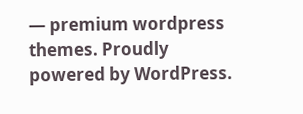— premium wordpress themes. Proudly powered by WordPress.